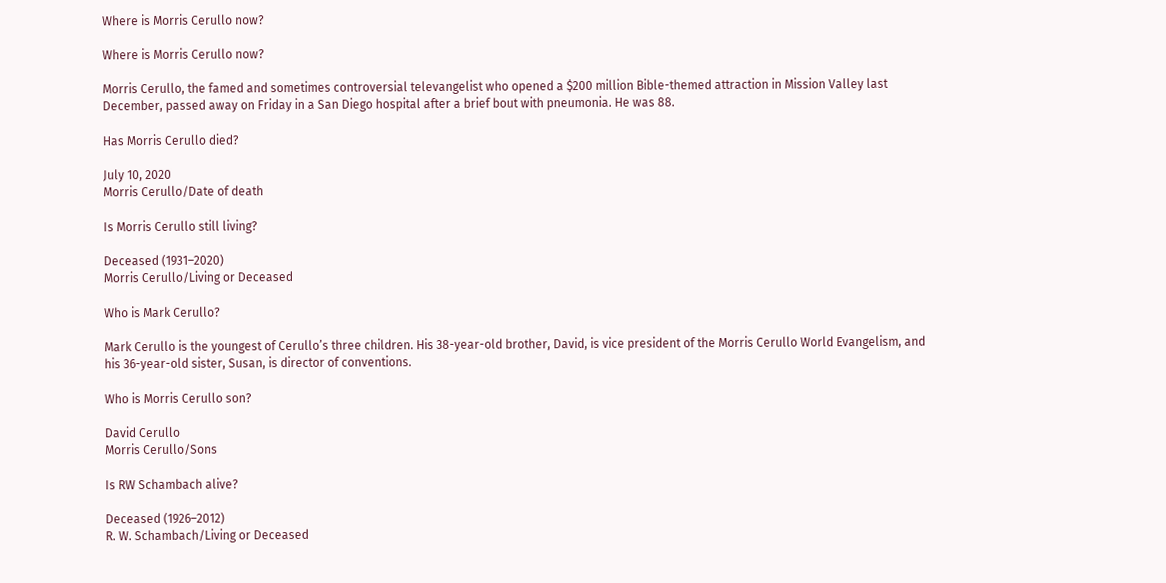Where is Morris Cerullo now?

Where is Morris Cerullo now?

Morris Cerullo, the famed and sometimes controversial televangelist who opened a $200 million Bible-themed attraction in Mission Valley last December, passed away on Friday in a San Diego hospital after a brief bout with pneumonia. He was 88.

Has Morris Cerullo died?

July 10, 2020
Morris Cerullo/Date of death

Is Morris Cerullo still living?

Deceased (1931–2020)
Morris Cerullo/Living or Deceased

Who is Mark Cerullo?

Mark Cerullo is the youngest of Cerullo’s three children. His 38-year-old brother, David, is vice president of the Morris Cerullo World Evangelism, and his 36-year-old sister, Susan, is director of conventions.

Who is Morris Cerullo son?

David Cerullo
Morris Cerullo/Sons

Is RW Schambach alive?

Deceased (1926–2012)
R. W. Schambach/Living or Deceased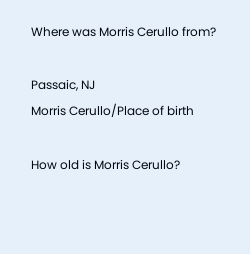Where was Morris Cerullo from?

Passaic, NJ
Morris Cerullo/Place of birth

How old is Morris Cerullo?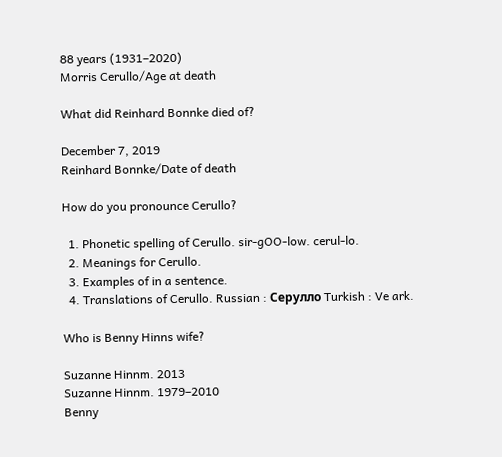88 years (1931–2020)
Morris Cerullo/Age at death

What did Reinhard Bonnke died of?

December 7, 2019
Reinhard Bonnke/Date of death

How do you pronounce Cerullo?

  1. Phonetic spelling of Cerullo. sir-gOO-low. cerul-lo.
  2. Meanings for Cerullo.
  3. Examples of in a sentence.
  4. Translations of Cerullo. Russian : Серулло Turkish : Ve ark.

Who is Benny Hinns wife?

Suzanne Hinnm. 2013
Suzanne Hinnm. 1979–2010
Benny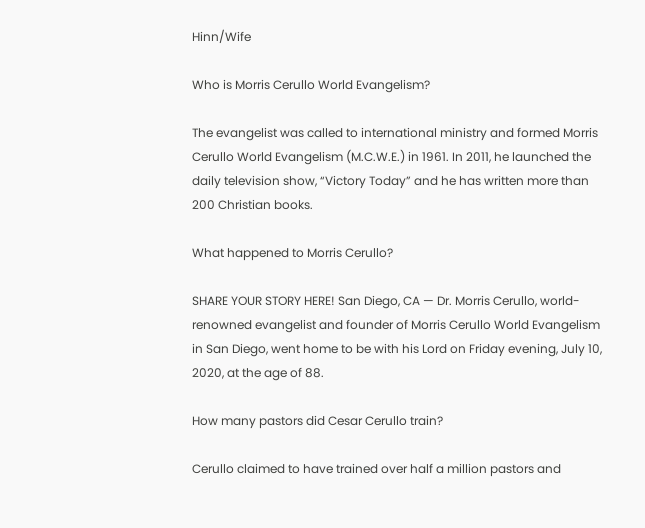Hinn/Wife

Who is Morris Cerullo World Evangelism?

The evangelist was called to international ministry and formed Morris Cerullo World Evangelism (M.C.W.E.) in 1961. In 2011, he launched the daily television show, “Victory Today” and he has written more than 200 Christian books.

What happened to Morris Cerullo?

SHARE YOUR STORY HERE! San Diego, CA — Dr. Morris Cerullo, world-renowned evangelist and founder of Morris Cerullo World Evangelism in San Diego, went home to be with his Lord on Friday evening, July 10, 2020, at the age of 88.

How many pastors did Cesar Cerullo train?

Cerullo claimed to have trained over half a million pastors and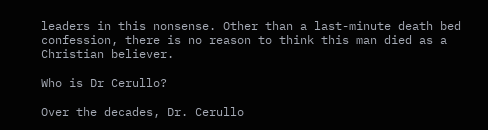leaders in this nonsense. Other than a last-minute death bed confession, there is no reason to think this man died as a Christian believer.

Who is Dr Cerullo?

Over the decades, Dr. Cerullo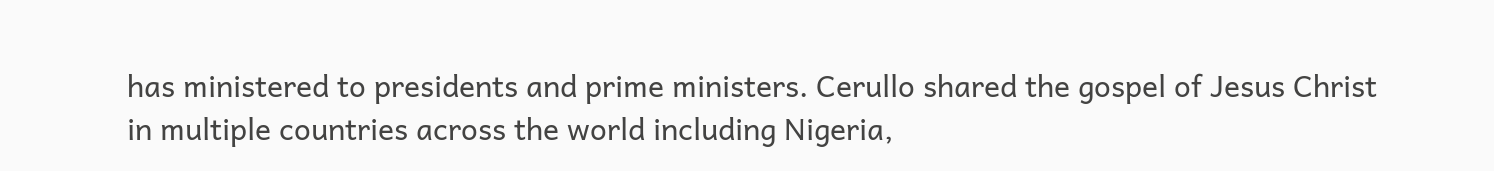has ministered to presidents and prime ministers. Cerullo shared the gospel of Jesus Christ in multiple countries across the world including Nigeria,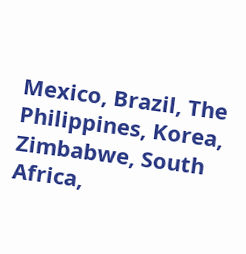Mexico, Brazil, The Philippines, Korea, Zimbabwe, South Africa,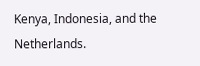Kenya, Indonesia, and the Netherlands.